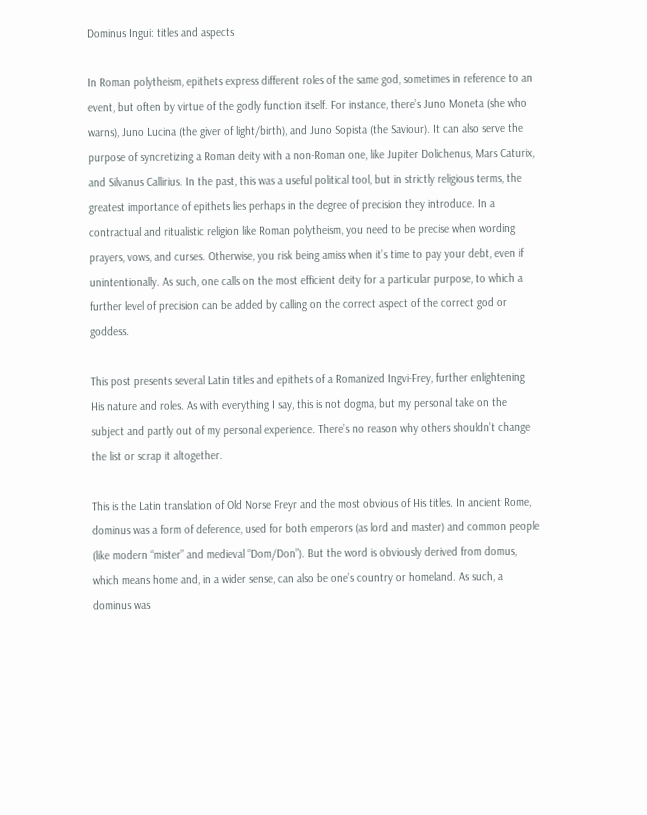Dominus Ingui: titles and aspects

In Roman polytheism, epithets express different roles of the same god, sometimes in reference to an event, but often by virtue of the godly function itself. For instance, there’s Juno Moneta (she who warns), Juno Lucina (the giver of light/birth), and Juno Sopista (the Saviour). It can also serve the purpose of syncretizing a Roman deity with a non-Roman one, like Jupiter Dolichenus, Mars Caturix, and Silvanus Callirius. In the past, this was a useful political tool, but in strictly religious terms, the greatest importance of epithets lies perhaps in the degree of precision they introduce. In a contractual and ritualistic religion like Roman polytheism, you need to be precise when wording prayers, vows, and curses. Otherwise, you risk being amiss when it’s time to pay your debt, even if unintentionally. As such, one calls on the most efficient deity for a particular purpose, to which a further level of precision can be added by calling on the correct aspect of the correct god or goddess.

This post presents several Latin titles and epithets of a Romanized Ingvi-Frey, further enlightening His nature and roles. As with everything I say, this is not dogma, but my personal take on the subject and partly out of my personal experience. There’s no reason why others shouldn’t change the list or scrap it altogether.

This is the Latin translation of Old Norse Freyr and the most obvious of His titles. In ancient Rome, dominus was a form of deference, used for both emperors (as lord and master) and common people (like modern “mister” and medieval “Dom/Don”). But the word is obviously derived from domus, which means home and, in a wider sense, can also be one’s country or homeland. As such, a dominus was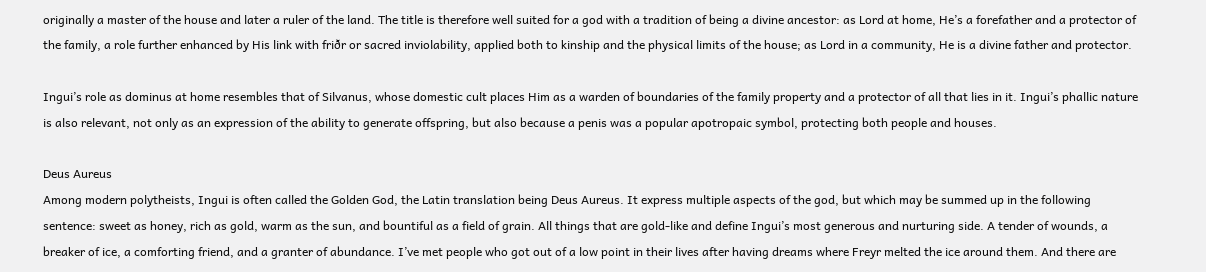originally a master of the house and later a ruler of the land. The title is therefore well suited for a god with a tradition of being a divine ancestor: as Lord at home, He’s a forefather and a protector of the family, a role further enhanced by His link with friðr or sacred inviolability, applied both to kinship and the physical limits of the house; as Lord in a community, He is a divine father and protector.

Ingui’s role as dominus at home resembles that of Silvanus, whose domestic cult places Him as a warden of boundaries of the family property and a protector of all that lies in it. Ingui’s phallic nature is also relevant, not only as an expression of the ability to generate offspring, but also because a penis was a popular apotropaic symbol, protecting both people and houses.

Deus Aureus
Among modern polytheists, Ingui is often called the Golden God, the Latin translation being Deus Aureus. It express multiple aspects of the god, but which may be summed up in the following sentence: sweet as honey, rich as gold, warm as the sun, and bountiful as a field of grain. All things that are gold-like and define Ingui’s most generous and nurturing side. A tender of wounds, a breaker of ice, a comforting friend, and a granter of abundance. I’ve met people who got out of a low point in their lives after having dreams where Freyr melted the ice around them. And there are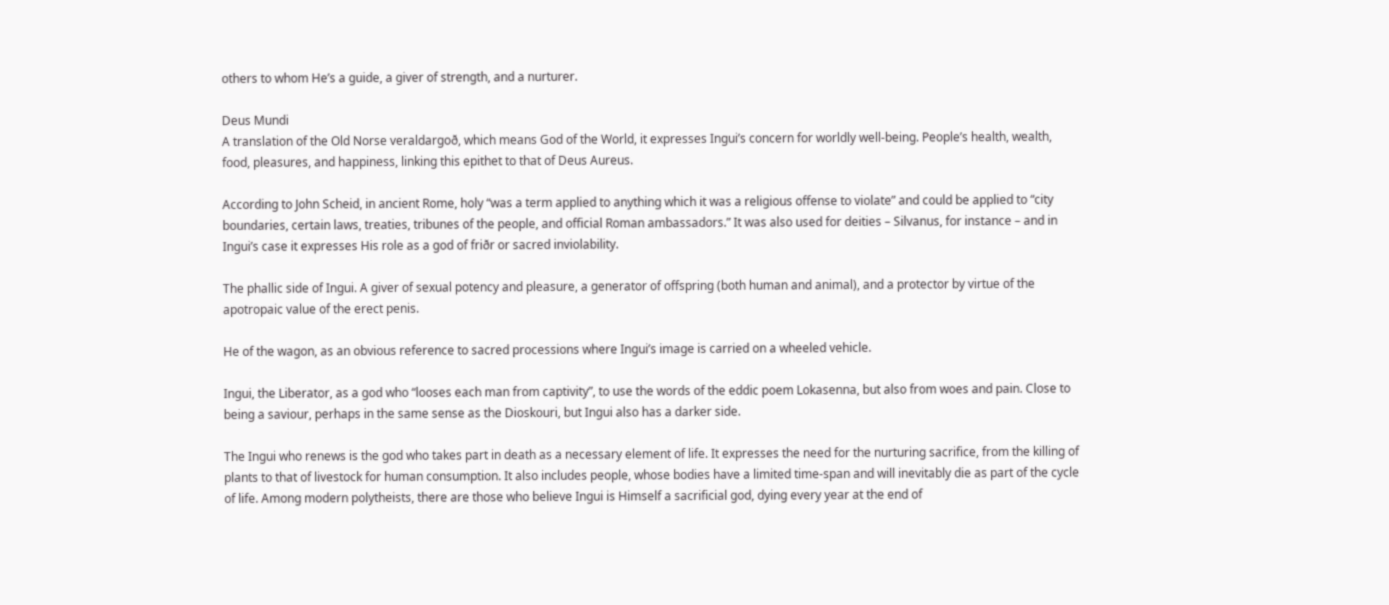others to whom He’s a guide, a giver of strength, and a nurturer.

Deus Mundi
A translation of the Old Norse veraldargoð, which means God of the World, it expresses Ingui’s concern for worldly well-being. People’s health, wealth, food, pleasures, and happiness, linking this epithet to that of Deus Aureus.

According to John Scheid, in ancient Rome, holy “was a term applied to anything which it was a religious offense to violate” and could be applied to “city boundaries, certain laws, treaties, tribunes of the people, and official Roman ambassadors.” It was also used for deities – Silvanus, for instance – and in Ingui’s case it expresses His role as a god of friðr or sacred inviolability.

The phallic side of Ingui. A giver of sexual potency and pleasure, a generator of offspring (both human and animal), and a protector by virtue of the apotropaic value of the erect penis.

He of the wagon, as an obvious reference to sacred processions where Ingui’s image is carried on a wheeled vehicle.

Ingui, the Liberator, as a god who “looses each man from captivity”, to use the words of the eddic poem Lokasenna, but also from woes and pain. Close to being a saviour, perhaps in the same sense as the Dioskouri, but Ingui also has a darker side.

The Ingui who renews is the god who takes part in death as a necessary element of life. It expresses the need for the nurturing sacrifice, from the killing of plants to that of livestock for human consumption. It also includes people, whose bodies have a limited time-span and will inevitably die as part of the cycle of life. Among modern polytheists, there are those who believe Ingui is Himself a sacrificial god, dying every year at the end of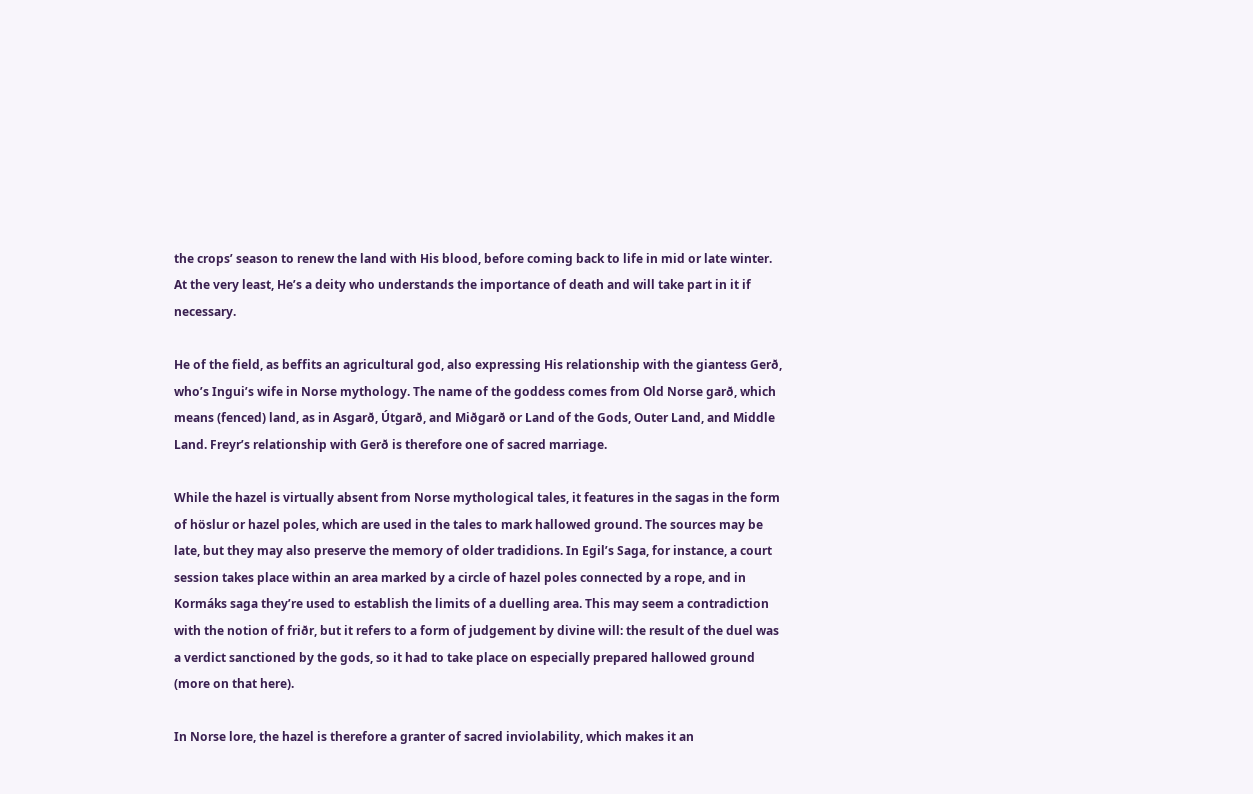the crops’ season to renew the land with His blood, before coming back to life in mid or late winter. At the very least, He’s a deity who understands the importance of death and will take part in it if necessary.

He of the field, as beffits an agricultural god, also expressing His relationship with the giantess Gerð, who’s Ingui’s wife in Norse mythology. The name of the goddess comes from Old Norse garð, which means (fenced) land, as in Asgarð, Útgarð, and Miðgarð or Land of the Gods, Outer Land, and Middle Land. Freyr’s relationship with Gerð is therefore one of sacred marriage.

While the hazel is virtually absent from Norse mythological tales, it features in the sagas in the form of höslur or hazel poles, which are used in the tales to mark hallowed ground. The sources may be late, but they may also preserve the memory of older tradidions. In Egil’s Saga, for instance, a court session takes place within an area marked by a circle of hazel poles connected by a rope, and in Kormáks saga they’re used to establish the limits of a duelling area. This may seem a contradiction with the notion of friðr, but it refers to a form of judgement by divine will: the result of the duel was a verdict sanctioned by the gods, so it had to take place on especially prepared hallowed ground (more on that here).

In Norse lore, the hazel is therefore a granter of sacred inviolability, which makes it an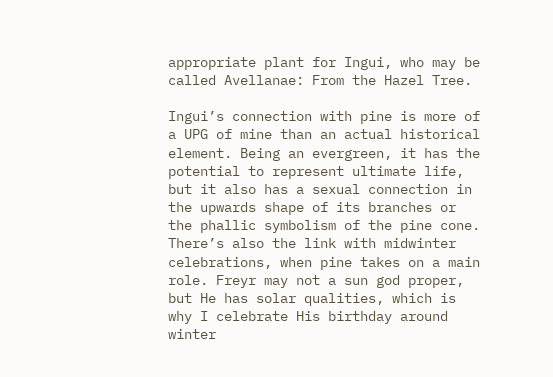appropriate plant for Ingui, who may be called Avellanae: From the Hazel Tree.

Ingui’s connection with pine is more of a UPG of mine than an actual historical element. Being an evergreen, it has the potential to represent ultimate life, but it also has a sexual connection in the upwards shape of its branches or the phallic symbolism of the pine cone. There’s also the link with midwinter celebrations, when pine takes on a main role. Freyr may not a sun god proper, but He has solar qualities, which is why I celebrate His birthday around winter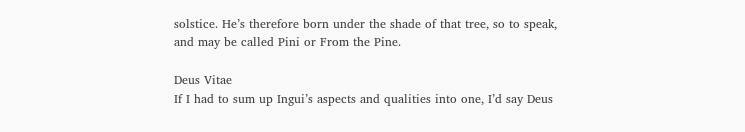solstice. He’s therefore born under the shade of that tree, so to speak, and may be called Pini or From the Pine.

Deus Vitae
If I had to sum up Ingui’s aspects and qualities into one, I’d say Deus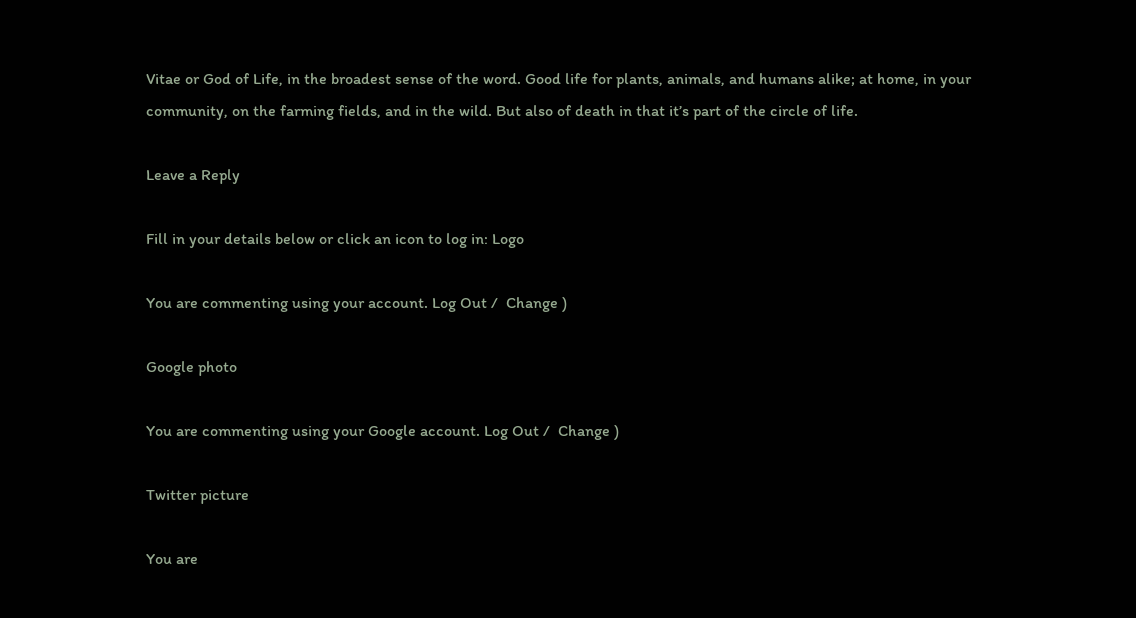Vitae or God of Life, in the broadest sense of the word. Good life for plants, animals, and humans alike; at home, in your community, on the farming fields, and in the wild. But also of death in that it’s part of the circle of life.

Leave a Reply

Fill in your details below or click an icon to log in: Logo

You are commenting using your account. Log Out /  Change )

Google photo

You are commenting using your Google account. Log Out /  Change )

Twitter picture

You are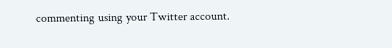commenting using your Twitter account.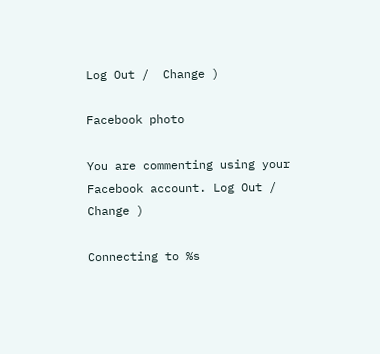Log Out /  Change )

Facebook photo

You are commenting using your Facebook account. Log Out /  Change )

Connecting to %s